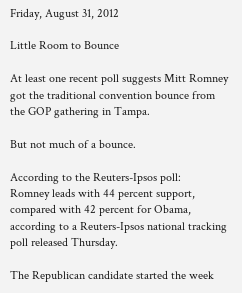Friday, August 31, 2012

Little Room to Bounce

At least one recent poll suggests Mitt Romney got the traditional convention bounce from the GOP gathering in Tampa.

But not much of a bounce.

According to the Reuters-Ipsos poll:
Romney leads with 44 percent support, compared with 42 percent for Obama, according to a Reuters-Ipsos national tracking poll released Thursday.

The Republican candidate started the week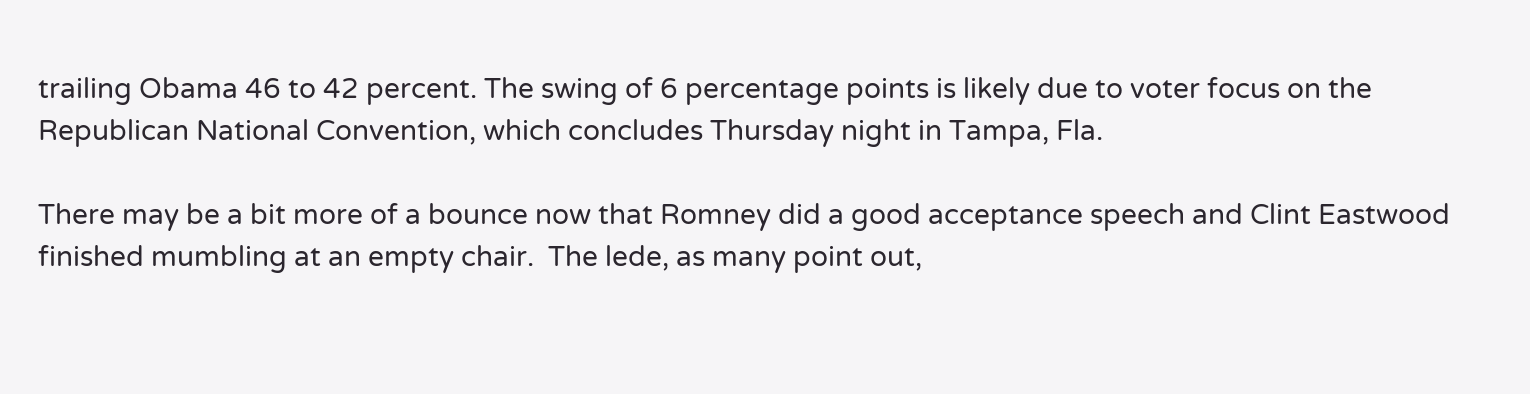trailing Obama 46 to 42 percent. The swing of 6 percentage points is likely due to voter focus on the Republican National Convention, which concludes Thursday night in Tampa, Fla.

There may be a bit more of a bounce now that Romney did a good acceptance speech and Clint Eastwood finished mumbling at an empty chair.  The lede, as many point out,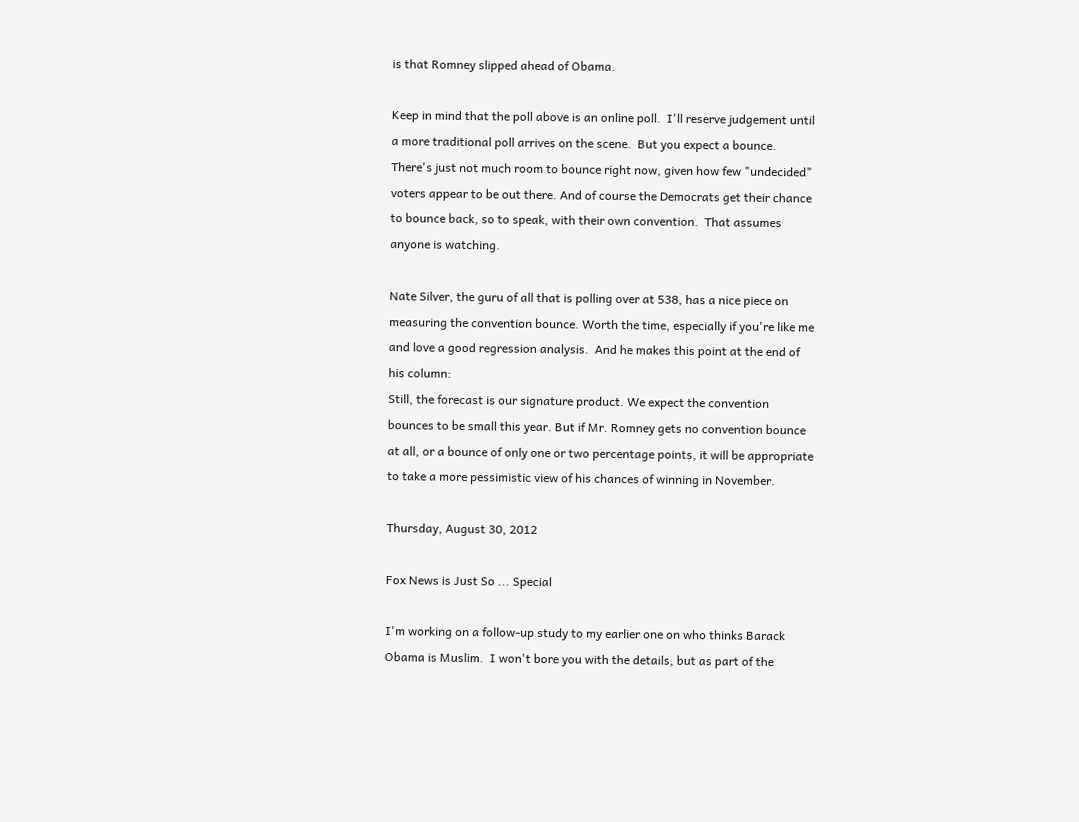is that Romney slipped ahead of Obama.

Keep in mind that the poll above is an online poll.  I'll reserve judgement until a more traditional poll arrives on the scene.  But you expect a bounce.  There's just not much room to bounce right now, given how few "undecided" voters appear to be out there. And of course the Democrats get their chance to bounce back, so to speak, with their own convention.  That assumes anyone is watching.

Nate Silver, the guru of all that is polling over at 538, has a nice piece on measuring the convention bounce. Worth the time, especially if you're like me and love a good regression analysis.  And he makes this point at the end of his column:
Still, the forecast is our signature product. We expect the convention bounces to be small this year. But if Mr. Romney gets no convention bounce at all, or a bounce of only one or two percentage points, it will be appropriate to take a more pessimistic view of his chances of winning in November.

Thursday, August 30, 2012

Fox News is Just So ... Special

I'm working on a follow-up study to my earlier one on who thinks Barack Obama is Muslim.  I won't bore you with the details, but as part of the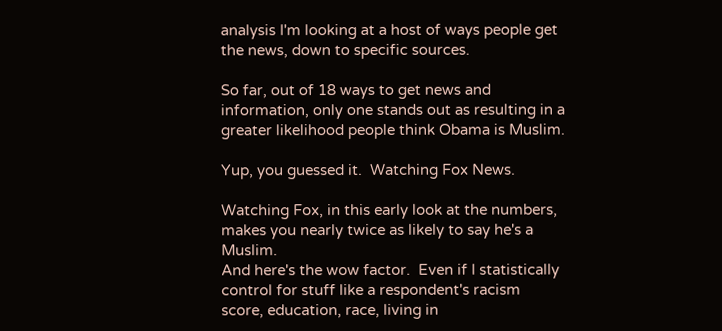analysis I'm looking at a host of ways people get the news, down to specific sources.

So far, out of 18 ways to get news and information, only one stands out as resulting in a greater likelihood people think Obama is Muslim.

Yup, you guessed it.  Watching Fox News.

Watching Fox, in this early look at the numbers, makes you nearly twice as likely to say he's a Muslim.
And here's the wow factor.  Even if I statistically control for stuff like a respondent's racism score, education, race, living in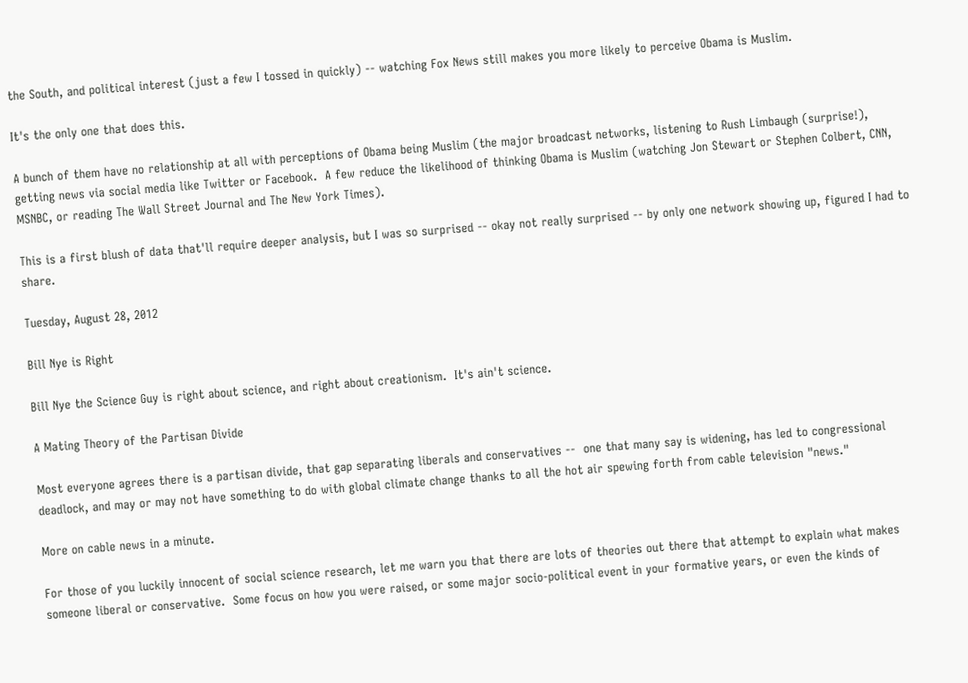the South, and political interest (just a few I tossed in quickly) -- watching Fox News still makes you more likely to perceive Obama is Muslim.

It's the only one that does this.

A bunch of them have no relationship at all with perceptions of Obama being Muslim (the major broadcast networks, listening to Rush Limbaugh (surprise!), getting news via social media like Twitter or Facebook.  A few reduce the likelihood of thinking Obama is Muslim (watching Jon Stewart or Stephen Colbert, CNN, MSNBC, or reading The Wall Street Journal and The New York Times).

This is a first blush of data that'll require deeper analysis, but I was so surprised -- okay not really surprised -- by only one network showing up, figured I had to share.

Tuesday, August 28, 2012

Bill Nye is Right

Bill Nye the Science Guy is right about science, and right about creationism.  It's ain't science.

A Mating Theory of the Partisan Divide

Most everyone agrees there is a partisan divide, that gap separating liberals and conservatives --  one that many say is widening, has led to congressional deadlock, and may or may not have something to do with global climate change thanks to all the hot air spewing forth from cable television "news."

More on cable news in a minute.

For those of you luckily innocent of social science research, let me warn you that there are lots of theories out there that attempt to explain what makes someone liberal or conservative.  Some focus on how you were raised, or some major socio-political event in your formative years, or even the kinds of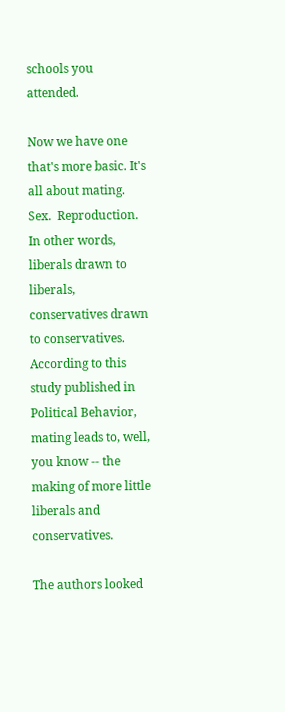schools you attended.

Now we have one that's more basic. It's all about mating.  Sex.  Reproduction. In other words, liberals drawn to liberals, conservatives drawn to conservatives.  According to this study published in Political Behavior, mating leads to, well, you know -- the making of more little liberals and conservatives.

The authors looked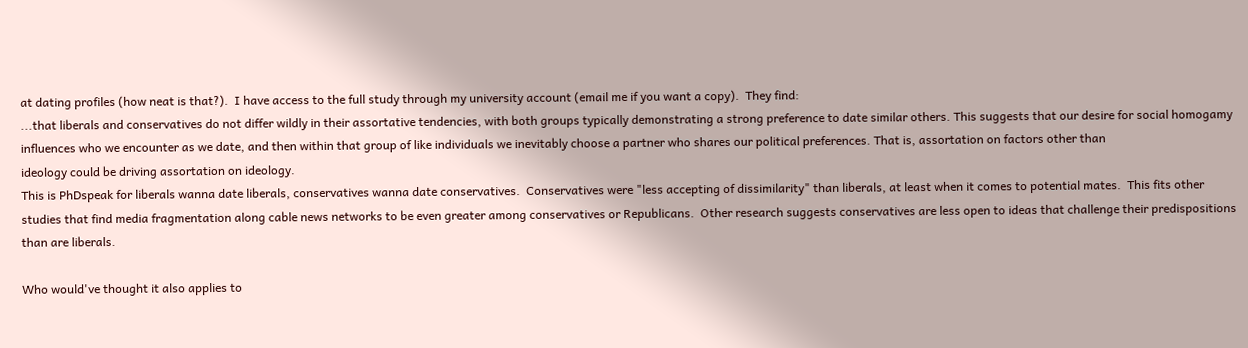at dating profiles (how neat is that?).  I have access to the full study through my university account (email me if you want a copy).  They find:
...that liberals and conservatives do not differ wildly in their assortative tendencies, with both groups typically demonstrating a strong preference to date similar others. This suggests that our desire for social homogamy influences who we encounter as we date, and then within that group of like individuals we inevitably choose a partner who shares our political preferences. That is, assortation on factors other than
ideology could be driving assortation on ideology.
This is PhDspeak for liberals wanna date liberals, conservatives wanna date conservatives.  Conservatives were "less accepting of dissimilarity" than liberals, at least when it comes to potential mates.  This fits other studies that find media fragmentation along cable news networks to be even greater among conservatives or Republicans.  Other research suggests conservatives are less open to ideas that challenge their predispositions than are liberals.

Who would've thought it also applies to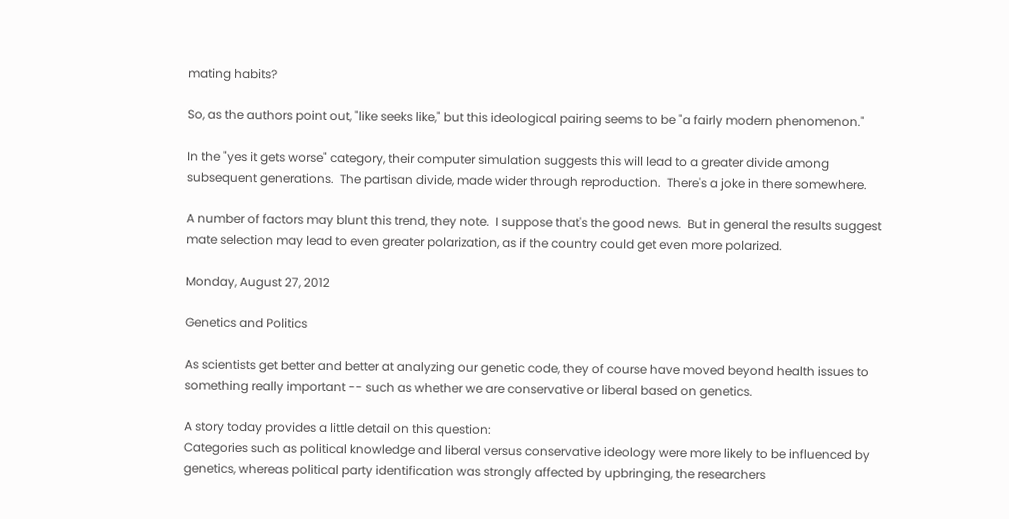mating habits?

So, as the authors point out, "like seeks like," but this ideological pairing seems to be "a fairly modern phenomenon."

In the "yes it gets worse" category, their computer simulation suggests this will lead to a greater divide among subsequent generations.  The partisan divide, made wider through reproduction.  There's a joke in there somewhere.

A number of factors may blunt this trend, they note.  I suppose that's the good news.  But in general the results suggest mate selection may lead to even greater polarization, as if the country could get even more polarized.

Monday, August 27, 2012

Genetics and Politics

As scientists get better and better at analyzing our genetic code, they of course have moved beyond health issues to something really important -- such as whether we are conservative or liberal based on genetics.

A story today provides a little detail on this question:
Categories such as political knowledge and liberal versus conservative ideology were more likely to be influenced by genetics, whereas political party identification was strongly affected by upbringing, the researchers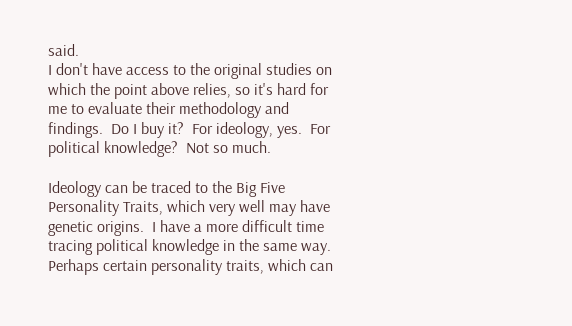said.
I don't have access to the original studies on which the point above relies, so it's hard for me to evaluate their methodology and findings.  Do I buy it?  For ideology, yes.  For political knowledge?  Not so much.

Ideology can be traced to the Big Five Personality Traits, which very well may have genetic origins.  I have a more difficult time tracing political knowledge in the same way.  Perhaps certain personality traits, which can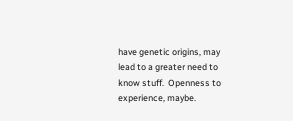have genetic origins, may lead to a greater need to know stuff.  Openness to experience, maybe.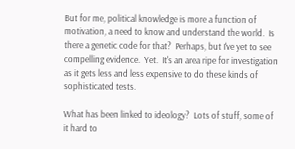But for me, political knowledge is more a function of motivation, a need to know and understand the world.  Is there a genetic code for that?  Perhaps, but I've yet to see compelling evidence.  Yet.  It's an area ripe for investigation as it gets less and less expensive to do these kinds of sophisticated tests.

What has been linked to ideology?  Lots of stuff, some of it hard to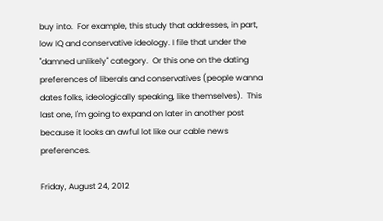buy into.  For example, this study that addresses, in part, low IQ and conservative ideology. I file that under the "damned unlikely" category.  Or this one on the dating preferences of liberals and conservatives (people wanna dates folks, ideologically speaking, like themselves).  This last one, I'm going to expand on later in another post because it looks an awful lot like our cable news preferences.

Friday, August 24, 2012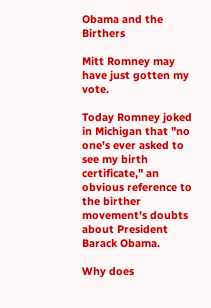Obama and the Birthers

Mitt Romney may have just gotten my vote.

Today Romney joked in Michigan that "no one's ever asked to see my birth certificate," an obvious reference to the birther movement's doubts about President Barack Obama.

Why does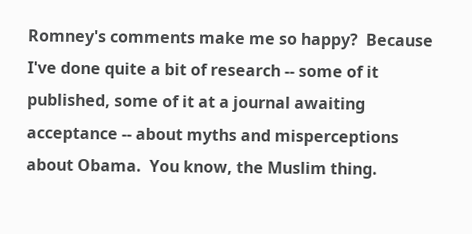Romney's comments make me so happy?  Because I've done quite a bit of research -- some of it published, some of it at a journal awaiting acceptance -- about myths and misperceptions about Obama.  You know, the Muslim thing.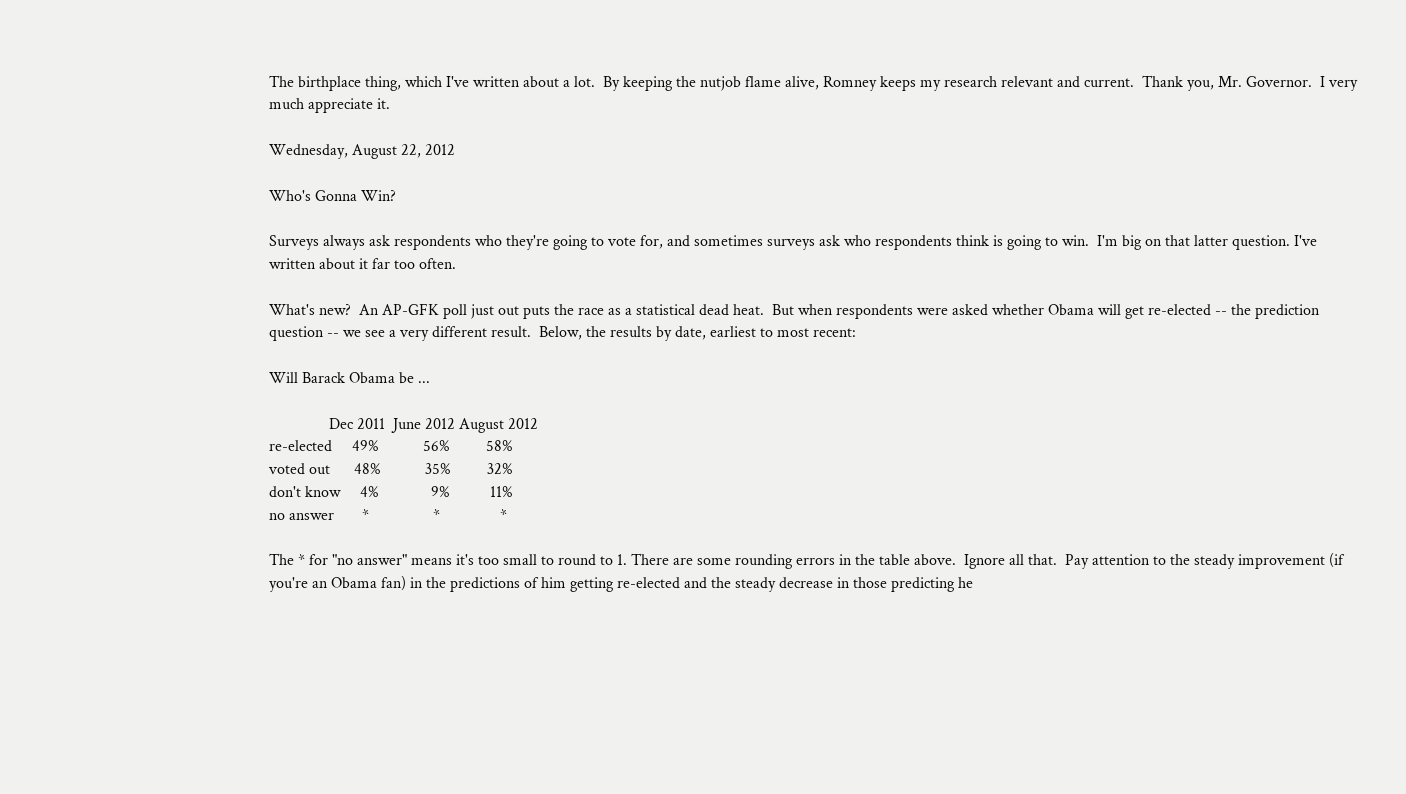The birthplace thing, which I've written about a lot.  By keeping the nutjob flame alive, Romney keeps my research relevant and current.  Thank you, Mr. Governor.  I very much appreciate it.

Wednesday, August 22, 2012

Who's Gonna Win?

Surveys always ask respondents who they're going to vote for, and sometimes surveys ask who respondents think is going to win.  I'm big on that latter question. I've written about it far too often.

What's new?  An AP-GFK poll just out puts the race as a statistical dead heat.  But when respondents were asked whether Obama will get re-elected -- the prediction question -- we see a very different result.  Below, the results by date, earliest to most recent:

Will Barack Obama be ...

               Dec 2011  June 2012 August 2012
re-elected     49%           56%         58%
voted out      48%           35%         32%
don't know     4%             9%          11%
no answer       *                *               *

The * for "no answer" means it's too small to round to 1. There are some rounding errors in the table above.  Ignore all that.  Pay attention to the steady improvement (if you're an Obama fan) in the predictions of him getting re-elected and the steady decrease in those predicting he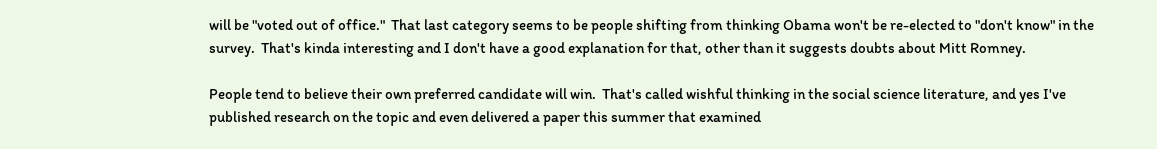will be "voted out of office."  That last category seems to be people shifting from thinking Obama won't be re-elected to "don't know" in the survey.  That's kinda interesting and I don't have a good explanation for that, other than it suggests doubts about Mitt Romney.

People tend to believe their own preferred candidate will win.  That's called wishful thinking in the social science literature, and yes I've published research on the topic and even delivered a paper this summer that examined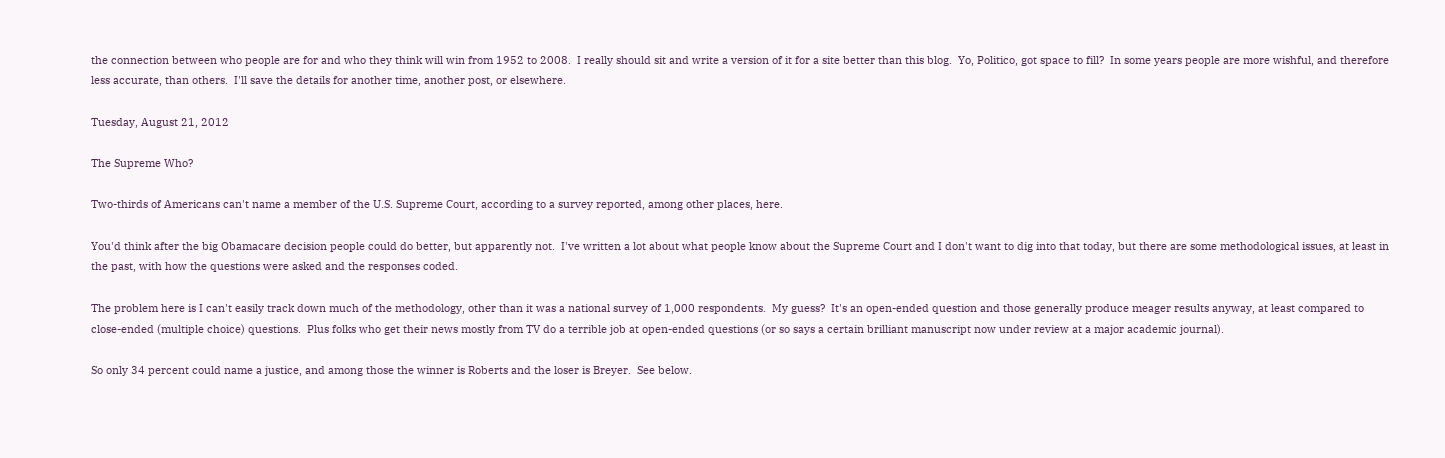the connection between who people are for and who they think will win from 1952 to 2008.  I really should sit and write a version of it for a site better than this blog.  Yo, Politico, got space to fill?  In some years people are more wishful, and therefore less accurate, than others.  I'll save the details for another time, another post, or elsewhere.

Tuesday, August 21, 2012

The Supreme Who?

Two-thirds of Americans can't name a member of the U.S. Supreme Court, according to a survey reported, among other places, here.

You'd think after the big Obamacare decision people could do better, but apparently not.  I've written a lot about what people know about the Supreme Court and I don't want to dig into that today, but there are some methodological issues, at least in the past, with how the questions were asked and the responses coded.

The problem here is I can't easily track down much of the methodology, other than it was a national survey of 1,000 respondents.  My guess?  It's an open-ended question and those generally produce meager results anyway, at least compared to close-ended (multiple choice) questions.  Plus folks who get their news mostly from TV do a terrible job at open-ended questions (or so says a certain brilliant manuscript now under review at a major academic journal).

So only 34 percent could name a justice, and among those the winner is Roberts and the loser is Breyer.  See below.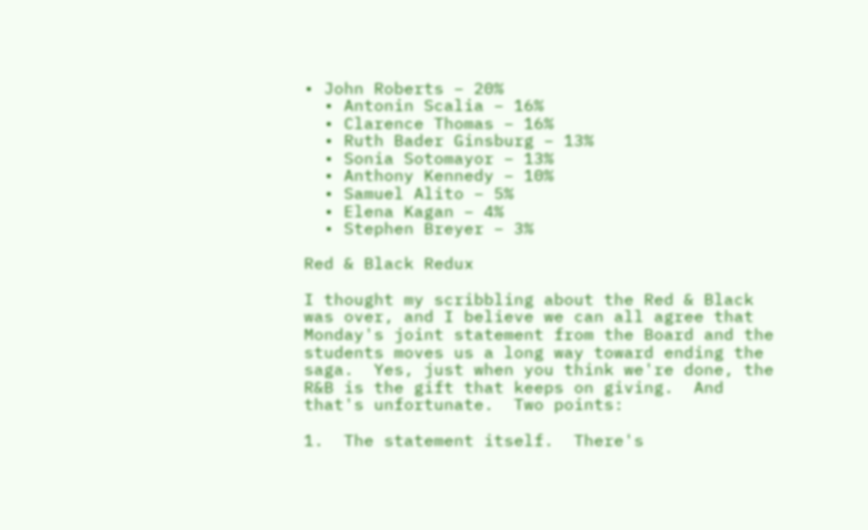• John Roberts – 20%
  • Antonin Scalia – 16%
  • Clarence Thomas – 16%
  • Ruth Bader Ginsburg – 13%
  • Sonia Sotomayor – 13%
  • Anthony Kennedy – 10%
  • Samuel Alito – 5%
  • Elena Kagan – 4%
  • Stephen Breyer – 3%

Red & Black Redux

I thought my scribbling about the Red & Black was over, and I believe we can all agree that Monday's joint statement from the Board and the students moves us a long way toward ending the saga.  Yes, just when you think we're done, the R&B is the gift that keeps on giving.  And that's unfortunate.  Two points:

1.  The statement itself.  There's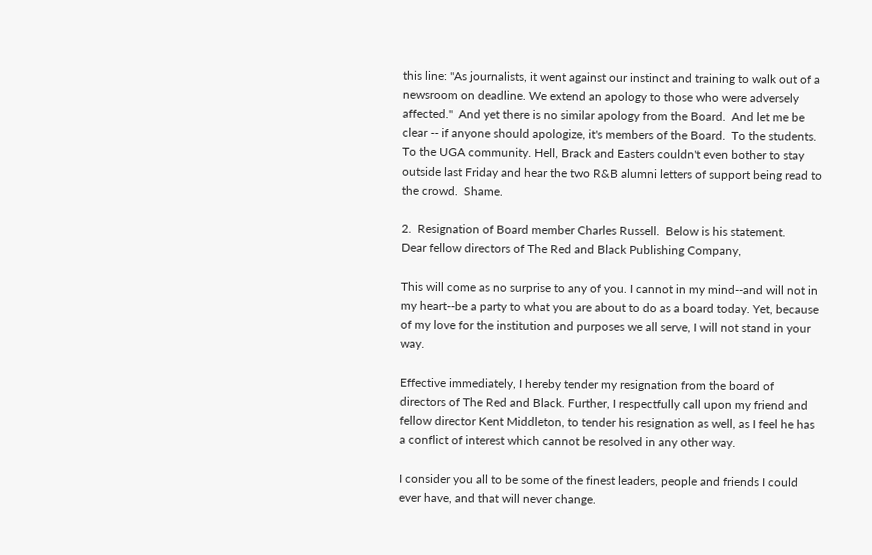this line: "As journalists, it went against our instinct and training to walk out of a newsroom on deadline. We extend an apology to those who were adversely affected."  And yet there is no similar apology from the Board.  And let me be clear -- if anyone should apologize, it's members of the Board.  To the students.  To the UGA community. Hell, Brack and Easters couldn't even bother to stay outside last Friday and hear the two R&B alumni letters of support being read to the crowd.  Shame.

2.  Resignation of Board member Charles Russell.  Below is his statement.
Dear fellow directors of The Red and Black Publishing Company,

This will come as no surprise to any of you. I cannot in my mind--and will not in my heart--be a party to what you are about to do as a board today. Yet, because of my love for the institution and purposes we all serve, I will not stand in your way.

Effective immediately, I hereby tender my resignation from the board of directors of The Red and Black. Further, I respectfully call upon my friend and fellow director Kent Middleton, to tender his resignation as well, as I feel he has a conflict of interest which cannot be resolved in any other way.

I consider you all to be some of the finest leaders, people and friends I could ever have, and that will never change.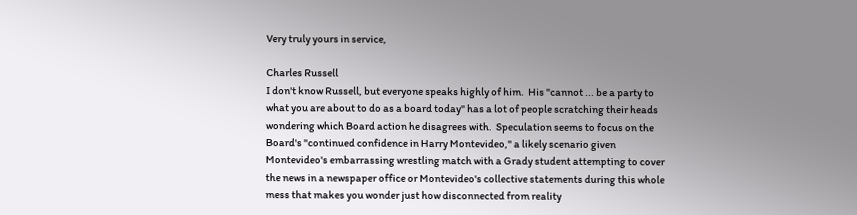Very truly yours in service,

Charles Russell
I don't know Russell, but everyone speaks highly of him.  His "cannot ... be a party to what you are about to do as a board today" has a lot of people scratching their heads wondering which Board action he disagrees with.  Speculation seems to focus on the Board's "continued confidence in Harry Montevideo," a likely scenario given Montevideo's embarrassing wrestling match with a Grady student attempting to cover the news in a newspaper office or Montevideo's collective statements during this whole mess that makes you wonder just how disconnected from reality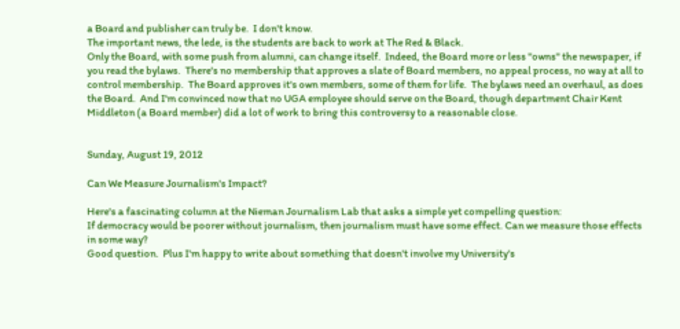a Board and publisher can truly be.  I don't know.
The important news, the lede, is the students are back to work at The Red & Black.
Only the Board, with some push from alumni, can change itself.  Indeed, the Board more or less "owns" the newspaper, if you read the bylaws.  There's no membership that approves a slate of Board members, no appeal process, no way at all to control membership.  The Board approves it's own members, some of them for life.  The bylaws need an overhaul, as does the Board.  And I'm convinced now that no UGA employee should serve on the Board, though department Chair Kent Middleton (a Board member) did a lot of work to bring this controversy to a reasonable close.


Sunday, August 19, 2012

Can We Measure Journalism's Impact?

Here's a fascinating column at the Nieman Journalism Lab that asks a simple yet compelling question:
If democracy would be poorer without journalism, then journalism must have some effect. Can we measure those effects in some way?
Good question.  Plus I'm happy to write about something that doesn't involve my University's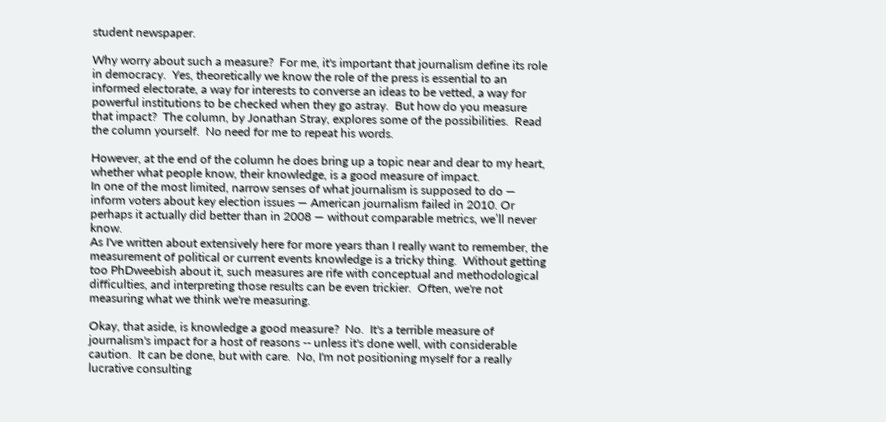student newspaper.

Why worry about such a measure?  For me, it's important that journalism define its role in democracy.  Yes, theoretically we know the role of the press is essential to an informed electorate, a way for interests to converse an ideas to be vetted, a way for powerful institutions to be checked when they go astray.  But how do you measure that impact?  The column, by Jonathan Stray, explores some of the possibilities.  Read the column yourself.  No need for me to repeat his words.

However, at the end of the column he does bring up a topic near and dear to my heart, whether what people know, their knowledge, is a good measure of impact.
In one of the most limited, narrow senses of what journalism is supposed to do — inform voters about key election issues — American journalism failed in 2010. Or perhaps it actually did better than in 2008 — without comparable metrics, we’ll never know.
As I've written about extensively here for more years than I really want to remember, the measurement of political or current events knowledge is a tricky thing.  Without getting too PhDweebish about it, such measures are rife with conceptual and methodological difficulties, and interpreting those results can be even trickier.  Often, we're not measuring what we think we're measuring.

Okay, that aside, is knowledge a good measure?  No.  It's a terrible measure of journalism's impact for a host of reasons -- unless it's done well, with considerable caution.  It can be done, but with care.  No, I'm not positioning myself for a really lucrative consulting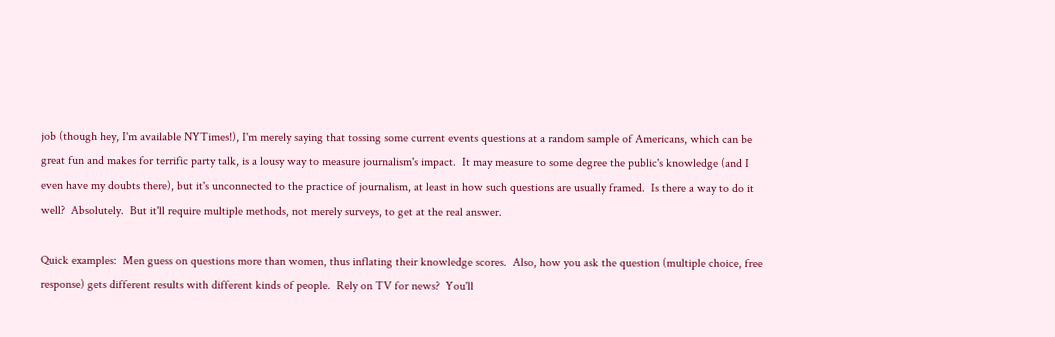job (though hey, I'm available NYTimes!), I'm merely saying that tossing some current events questions at a random sample of Americans, which can be great fun and makes for terrific party talk, is a lousy way to measure journalism's impact.  It may measure to some degree the public's knowledge (and I even have my doubts there), but it's unconnected to the practice of journalism, at least in how such questions are usually framed.  Is there a way to do it well?  Absolutely.  But it'll require multiple methods, not merely surveys, to get at the real answer.

Quick examples:  Men guess on questions more than women, thus inflating their knowledge scores.  Also, how you ask the question (multiple choice, free response) gets different results with different kinds of people.  Rely on TV for news?  You'll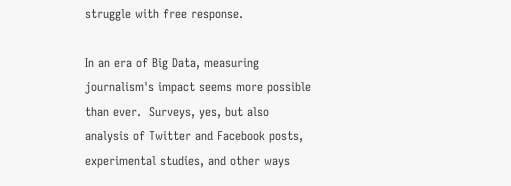struggle with free response.

In an era of Big Data, measuring journalism's impact seems more possible than ever.  Surveys, yes, but also analysis of Twitter and Facebook posts, experimental studies, and other ways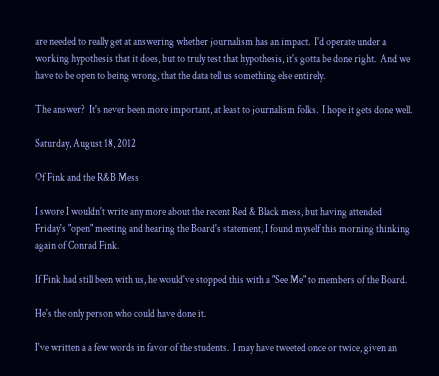are needed to really get at answering whether journalism has an impact.  I'd operate under a working hypothesis that it does, but to truly test that hypothesis, it's gotta be done right.  And we have to be open to being wrong, that the data tell us something else entirely.

The answer?  It's never been more important, at least to journalism folks.  I hope it gets done well.

Saturday, August 18, 2012

Of Fink and the R&B Mess

I swore I wouldn't write any more about the recent Red & Black mess, but having attended Friday's "open" meeting and hearing the Board's statement, I found myself this morning thinking again of Conrad Fink.

If Fink had still been with us, he would've stopped this with a "See Me" to members of the Board.

He's the only person who could have done it.

I've written a a few words in favor of the students.  I may have tweeted once or twice, given an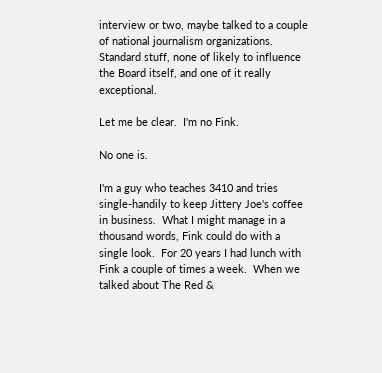interview or two, maybe talked to a couple of national journalism organizations.  Standard stuff, none of likely to influence the Board itself, and one of it really exceptional.

Let me be clear.  I'm no Fink.

No one is.

I'm a guy who teaches 3410 and tries single-handily to keep Jittery Joe's coffee in business.  What I might manage in a thousand words, Fink could do with a single look.  For 20 years I had lunch with Fink a couple of times a week.  When we talked about The Red &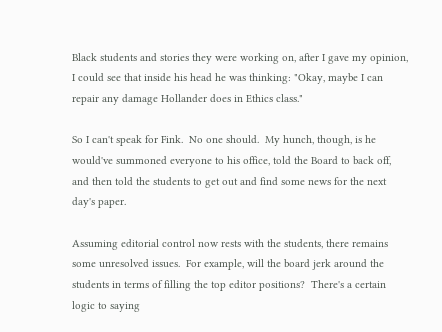Black students and stories they were working on, after I gave my opinion, I could see that inside his head he was thinking: "Okay, maybe I can repair any damage Hollander does in Ethics class."

So I can't speak for Fink.  No one should.  My hunch, though, is he would've summoned everyone to his office, told the Board to back off, and then told the students to get out and find some news for the next day's paper.

Assuming editorial control now rests with the students, there remains some unresolved issues.  For example, will the board jerk around the students in terms of filling the top editor positions?  There's a certain logic to saying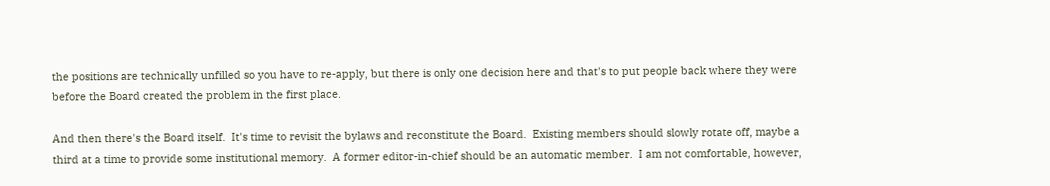the positions are technically unfilled so you have to re-apply, but there is only one decision here and that's to put people back where they were before the Board created the problem in the first place.

And then there's the Board itself.  It's time to revisit the bylaws and reconstitute the Board.  Existing members should slowly rotate off, maybe a third at a time to provide some institutional memory.  A former editor-in-chief should be an automatic member.  I am not comfortable, however,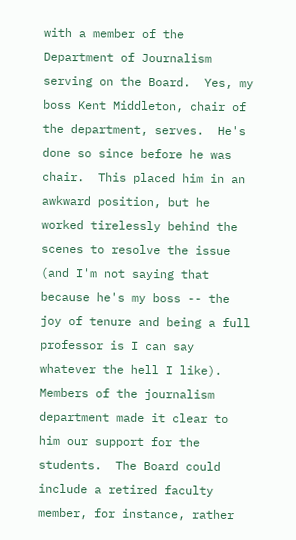with a member of the Department of Journalism serving on the Board.  Yes, my boss Kent Middleton, chair of the department, serves.  He's done so since before he was chair.  This placed him in an awkward position, but he worked tirelessly behind the scenes to resolve the issue (and I'm not saying that because he's my boss -- the joy of tenure and being a full professor is I can say whatever the hell I like).  Members of the journalism department made it clear to him our support for the students.  The Board could include a retired faculty member, for instance, rather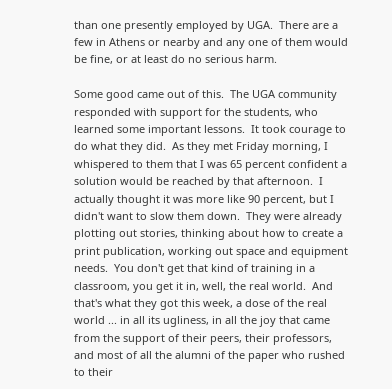than one presently employed by UGA.  There are a few in Athens or nearby and any one of them would  be fine, or at least do no serious harm.

Some good came out of this.  The UGA community responded with support for the students, who learned some important lessons.  It took courage to do what they did.  As they met Friday morning, I whispered to them that I was 65 percent confident a solution would be reached by that afternoon.  I actually thought it was more like 90 percent, but I didn't want to slow them down.  They were already plotting out stories, thinking about how to create a print publication, working out space and equipment needs.  You don't get that kind of training in a classroom, you get it in, well, the real world.  And that's what they got this week, a dose of the real world ... in all its ugliness, in all the joy that came from the support of their peers, their professors, and most of all the alumni of the paper who rushed to their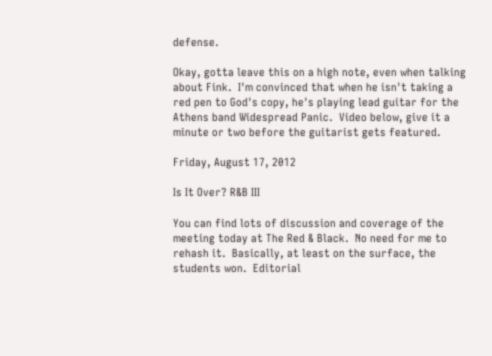defense.

Okay, gotta leave this on a high note, even when talking about Fink.  I'm convinced that when he isn't taking a red pen to God's copy, he's playing lead guitar for the Athens band Widespread Panic.  Video below, give it a minute or two before the guitarist gets featured.

Friday, August 17, 2012

Is It Over? R&B III

You can find lots of discussion and coverage of the meeting today at The Red & Black.  No need for me to rehash it.  Basically, at least on the surface, the students won.  Editorial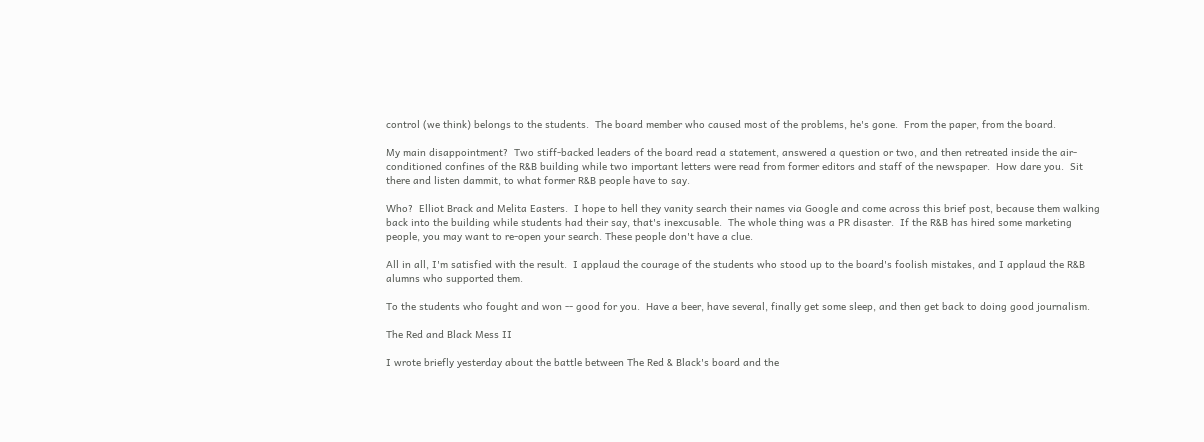control (we think) belongs to the students.  The board member who caused most of the problems, he's gone.  From the paper, from the board.

My main disappointment?  Two stiff-backed leaders of the board read a statement, answered a question or two, and then retreated inside the air-conditioned confines of the R&B building while two important letters were read from former editors and staff of the newspaper.  How dare you.  Sit there and listen dammit, to what former R&B people have to say.

Who?  Elliot Brack and Melita Easters.  I hope to hell they vanity search their names via Google and come across this brief post, because them walking back into the building while students had their say, that's inexcusable.  The whole thing was a PR disaster.  If the R&B has hired some marketing people, you may want to re-open your search. These people don't have a clue.

All in all, I'm satisfied with the result.  I applaud the courage of the students who stood up to the board's foolish mistakes, and I applaud the R&B alumns who supported them.

To the students who fought and won -- good for you.  Have a beer, have several, finally get some sleep, and then get back to doing good journalism.

The Red and Black Mess II

I wrote briefly yesterday about the battle between The Red & Black's board and the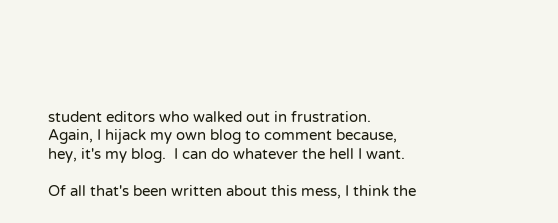student editors who walked out in frustration.  Again, I hijack my own blog to comment because, hey, it's my blog.  I can do whatever the hell I want.

Of all that's been written about this mess, I think the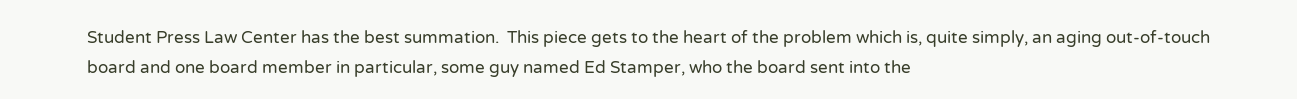Student Press Law Center has the best summation.  This piece gets to the heart of the problem which is, quite simply, an aging out-of-touch board and one board member in particular, some guy named Ed Stamper, who the board sent into the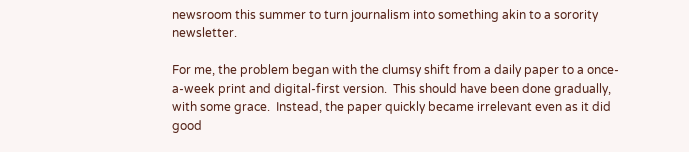newsroom this summer to turn journalism into something akin to a sorority newsletter.

For me, the problem began with the clumsy shift from a daily paper to a once-a-week print and digital-first version.  This should have been done gradually, with some grace.  Instead, the paper quickly became irrelevant even as it did good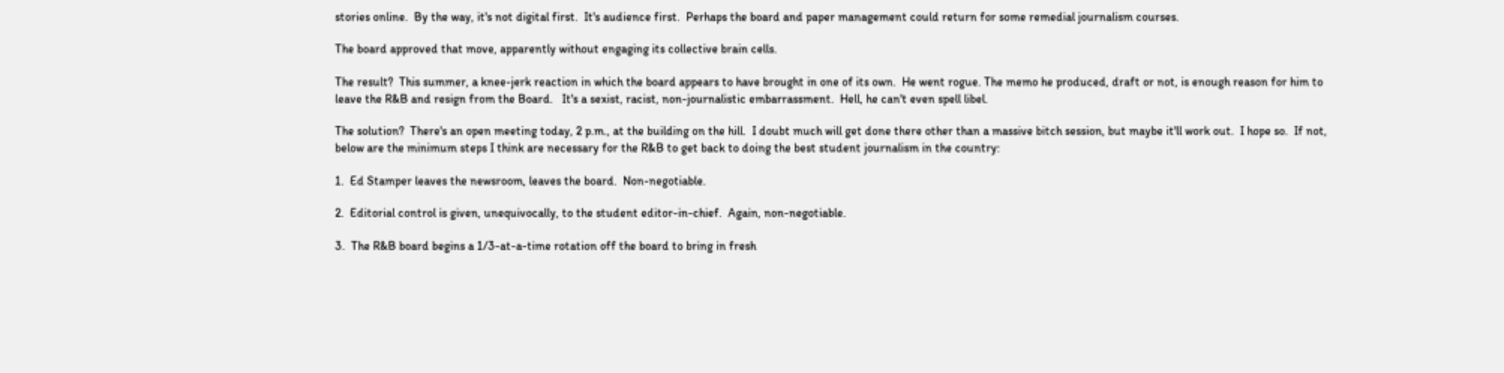stories online.  By the way, it's not digital first.  It's audience first.  Perhaps the board and paper management could return for some remedial journalism courses.

The board approved that move, apparently without engaging its collective brain cells.

The result?  This summer, a knee-jerk reaction in which the board appears to have brought in one of its own.  He went rogue. The memo he produced, draft or not, is enough reason for him to leave the R&B and resign from the Board.   It's a sexist, racist, non-journalistic embarrassment.  Hell, he can't even spell libel.

The solution?  There's an open meeting today, 2 p.m., at the building on the hill.  I doubt much will get done there other than a massive bitch session, but maybe it'll work out.  I hope so.  If not, below are the minimum steps I think are necessary for the R&B to get back to doing the best student journalism in the country:

1.  Ed Stamper leaves the newsroom, leaves the board.  Non-negotiable.

2.  Editorial control is given, unequivocally, to the student editor-in-chief.  Again, non-negotiable.

3.  The R&B board begins a 1/3-at-a-time rotation off the board to bring in fresh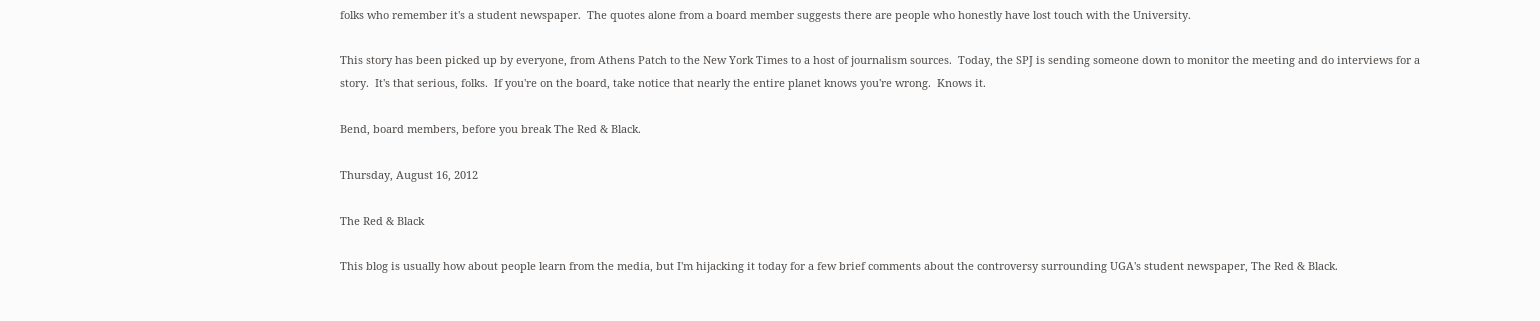folks who remember it's a student newspaper.  The quotes alone from a board member suggests there are people who honestly have lost touch with the University.

This story has been picked up by everyone, from Athens Patch to the New York Times to a host of journalism sources.  Today, the SPJ is sending someone down to monitor the meeting and do interviews for a story.  It's that serious, folks.  If you're on the board, take notice that nearly the entire planet knows you're wrong.  Knows it.

Bend, board members, before you break The Red & Black.

Thursday, August 16, 2012

The Red & Black

This blog is usually how about people learn from the media, but I'm hijacking it today for a few brief comments about the controversy surrounding UGA's student newspaper, The Red & Black.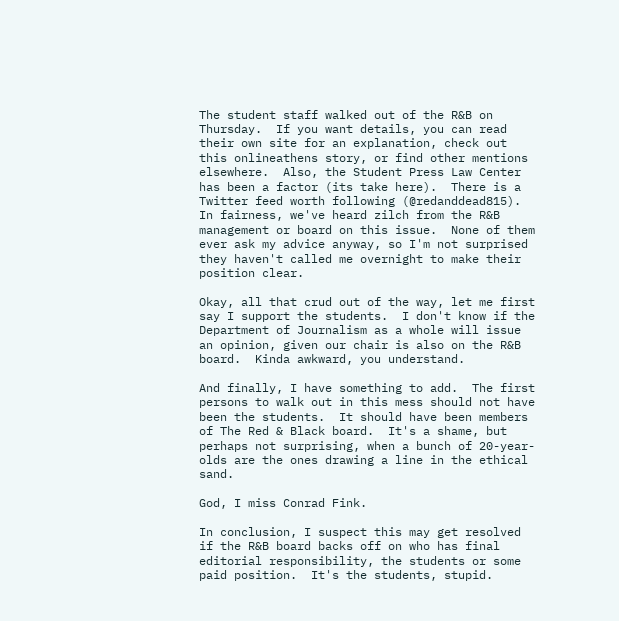The student staff walked out of the R&B on Thursday.  If you want details, you can read their own site for an explanation, check out this onlineathens story, or find other mentions elsewhere.  Also, the Student Press Law Center has been a factor (its take here).  There is a Twitter feed worth following (@redanddead815).  In fairness, we've heard zilch from the R&B management or board on this issue.  None of them ever ask my advice anyway, so I'm not surprised they haven't called me overnight to make their position clear.

Okay, all that crud out of the way, let me first say I support the students.  I don't know if the Department of Journalism as a whole will issue an opinion, given our chair is also on the R&B board.  Kinda awkward, you understand.

And finally, I have something to add.  The first persons to walk out in this mess should not have been the students.  It should have been members of The Red & Black board.  It's a shame, but perhaps not surprising, when a bunch of 20-year-olds are the ones drawing a line in the ethical sand.

God, I miss Conrad Fink.

In conclusion, I suspect this may get resolved if the R&B board backs off on who has final editorial responsibility, the students or some paid position.  It's the students, stupid.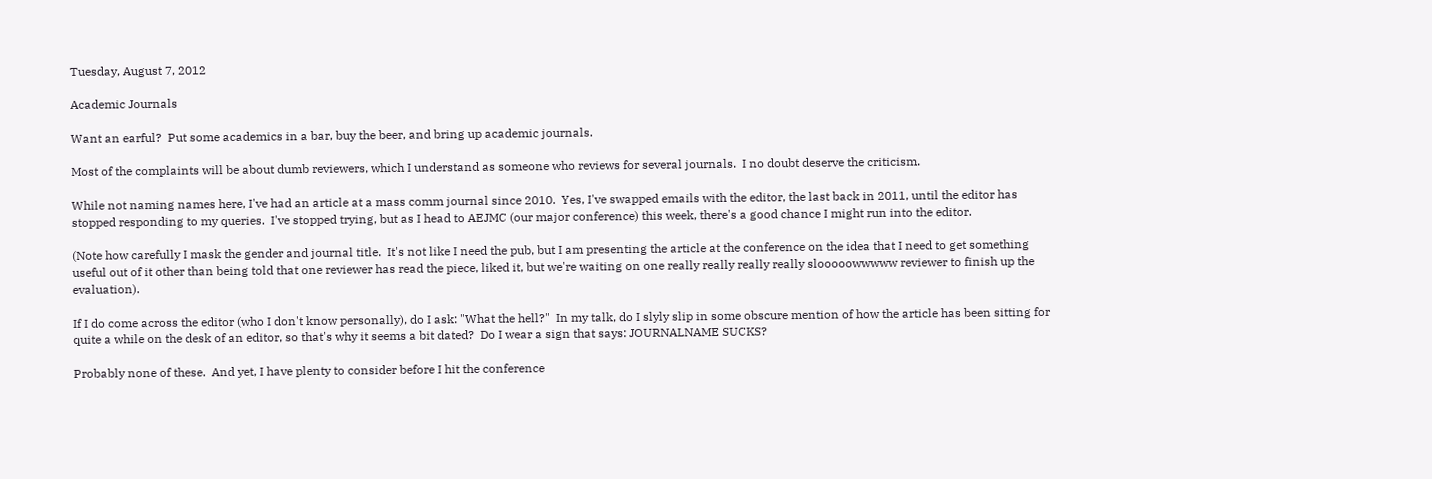Tuesday, August 7, 2012

Academic Journals

Want an earful?  Put some academics in a bar, buy the beer, and bring up academic journals.

Most of the complaints will be about dumb reviewers, which I understand as someone who reviews for several journals.  I no doubt deserve the criticism.

While not naming names here, I've had an article at a mass comm journal since 2010.  Yes, I've swapped emails with the editor, the last back in 2011, until the editor has stopped responding to my queries.  I've stopped trying, but as I head to AEJMC (our major conference) this week, there's a good chance I might run into the editor.

(Note how carefully I mask the gender and journal title.  It's not like I need the pub, but I am presenting the article at the conference on the idea that I need to get something useful out of it other than being told that one reviewer has read the piece, liked it, but we're waiting on one really really really really slooooowwwww reviewer to finish up the evaluation).

If I do come across the editor (who I don't know personally), do I ask: "What the hell?"  In my talk, do I slyly slip in some obscure mention of how the article has been sitting for quite a while on the desk of an editor, so that's why it seems a bit dated?  Do I wear a sign that says: JOURNALNAME SUCKS?

Probably none of these.  And yet, I have plenty to consider before I hit the conference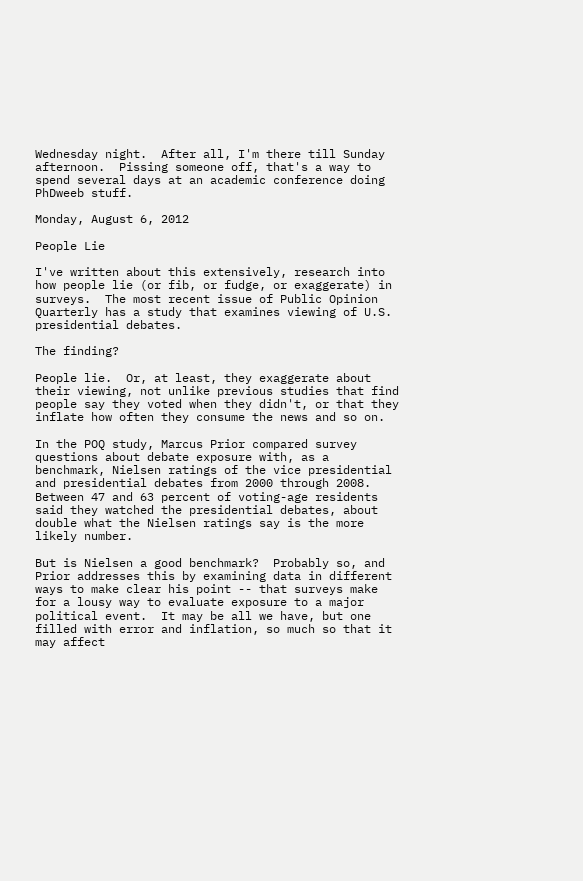Wednesday night.  After all, I'm there till Sunday afternoon.  Pissing someone off, that's a way to spend several days at an academic conference doing PhDweeb stuff.

Monday, August 6, 2012

People Lie

I've written about this extensively, research into how people lie (or fib, or fudge, or exaggerate) in surveys.  The most recent issue of Public Opinion Quarterly has a study that examines viewing of U.S. presidential debates.

The finding?

People lie.  Or, at least, they exaggerate about their viewing, not unlike previous studies that find people say they voted when they didn't, or that they inflate how often they consume the news and so on.

In the POQ study, Marcus Prior compared survey questions about debate exposure with, as a benchmark, Nielsen ratings of the vice presidential and presidential debates from 2000 through 2008.  Between 47 and 63 percent of voting-age residents said they watched the presidential debates, about double what the Nielsen ratings say is the more likely number.

But is Nielsen a good benchmark?  Probably so, and Prior addresses this by examining data in different ways to make clear his point -- that surveys make for a lousy way to evaluate exposure to a major political event.  It may be all we have, but one filled with error and inflation, so much so that it may affect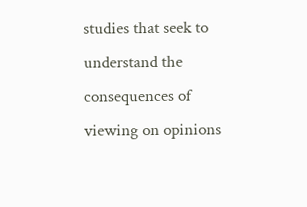studies that seek to understand the consequences of viewing on opinions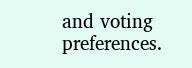and voting preferences.